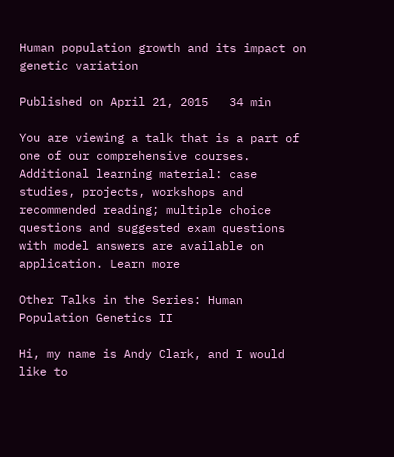Human population growth and its impact on genetic variation

Published on April 21, 2015   34 min

You are viewing a talk that is a part of one of our comprehensive courses. Additional learning material: case studies, projects, workshops and recommended reading; multiple choice questions and suggested exam questions with model answers are available on application. Learn more

Other Talks in the Series: Human Population Genetics II

Hi, my name is Andy Clark, and I would like to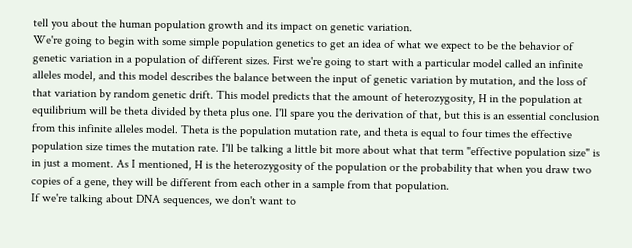tell you about the human population growth and its impact on genetic variation.
We're going to begin with some simple population genetics to get an idea of what we expect to be the behavior of genetic variation in a population of different sizes. First we're going to start with a particular model called an infinite alleles model, and this model describes the balance between the input of genetic variation by mutation, and the loss of that variation by random genetic drift. This model predicts that the amount of heterozygosity, H in the population at equilibrium will be theta divided by theta plus one. I'll spare you the derivation of that, but this is an essential conclusion from this infinite alleles model. Theta is the population mutation rate, and theta is equal to four times the effective population size times the mutation rate. I'll be talking a little bit more about what that term "effective population size" is in just a moment. As I mentioned, H is the heterozygosity of the population or the probability that when you draw two copies of a gene, they will be different from each other in a sample from that population.
If we're talking about DNA sequences, we don't want to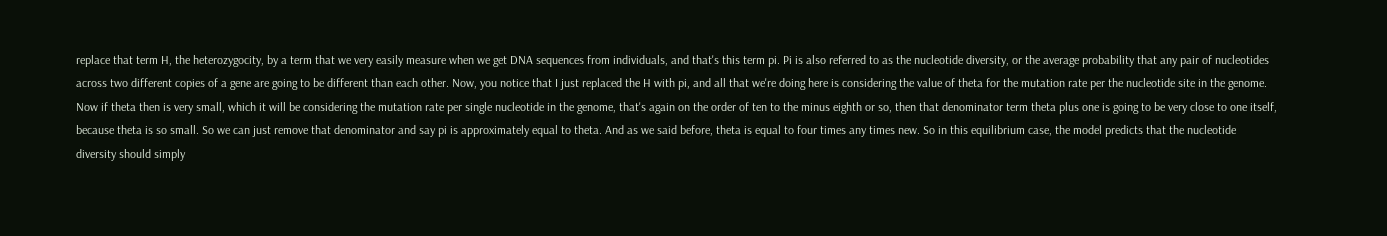replace that term H, the heterozygocity, by a term that we very easily measure when we get DNA sequences from individuals, and that's this term pi. Pi is also referred to as the nucleotide diversity, or the average probability that any pair of nucleotides across two different copies of a gene are going to be different than each other. Now, you notice that I just replaced the H with pi, and all that we're doing here is considering the value of theta for the mutation rate per the nucleotide site in the genome. Now if theta then is very small, which it will be considering the mutation rate per single nucleotide in the genome, that's again on the order of ten to the minus eighth or so, then that denominator term theta plus one is going to be very close to one itself, because theta is so small. So we can just remove that denominator and say pi is approximately equal to theta. And as we said before, theta is equal to four times any times new. So in this equilibrium case, the model predicts that the nucleotide diversity should simply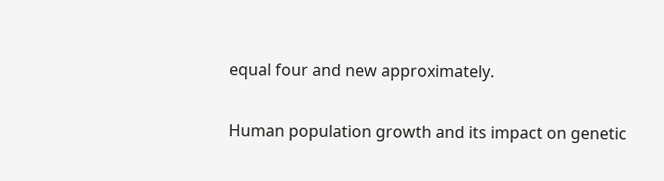equal four and new approximately.

Human population growth and its impact on genetic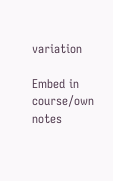variation

Embed in course/own notes